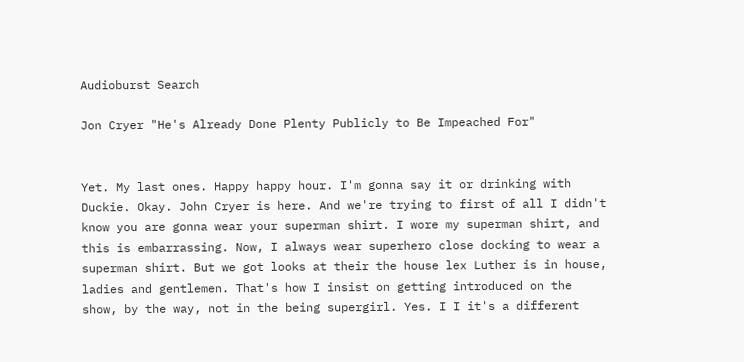Audioburst Search

Jon Cryer "He's Already Done Plenty Publicly to Be Impeached For"


Yet. My last ones. Happy happy hour. I'm gonna say it or drinking with Duckie. Okay. John Cryer is here. And we're trying to first of all I didn't know you are gonna wear your superman shirt. I wore my superman shirt, and this is embarrassing. Now, I always wear superhero close docking to wear a superman shirt. But we got looks at their the house lex Luther is in house, ladies and gentlemen. That's how I insist on getting introduced on the show, by the way, not in the being supergirl. Yes. I I it's a different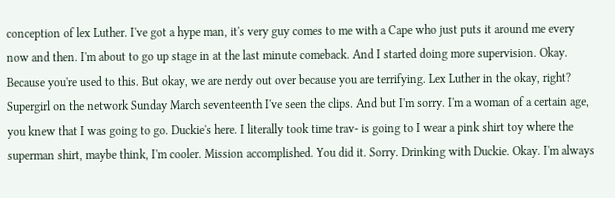conception of lex Luther. I've got a hype man, it's very guy comes to me with a Cape who just puts it around me every now and then. I'm about to go up stage in at the last minute comeback. And I started doing more supervision. Okay. Because you're used to this. But okay, we are nerdy out over because you are terrifying. Lex Luther in the okay, right? Supergirl on the network Sunday March seventeenth I've seen the clips. And but I'm sorry. I'm a woman of a certain age, you knew that I was going to go. Duckie's here. I literally took time trav- is going to I wear a pink shirt toy where the superman shirt, maybe think, I'm cooler. Mission accomplished. You did it. Sorry. Drinking with Duckie. Okay. I'm always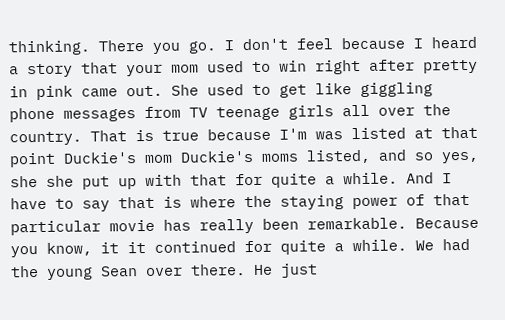thinking. There you go. I don't feel because I heard a story that your mom used to win right after pretty in pink came out. She used to get like giggling phone messages from TV teenage girls all over the country. That is true because I'm was listed at that point Duckie's mom Duckie's moms listed, and so yes, she she put up with that for quite a while. And I have to say that is where the staying power of that particular movie has really been remarkable. Because you know, it it continued for quite a while. We had the young Sean over there. He just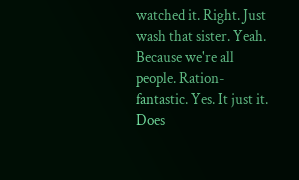watched it. Right. Just wash that sister. Yeah. Because we're all people. Ration- fantastic. Yes. It just it. Does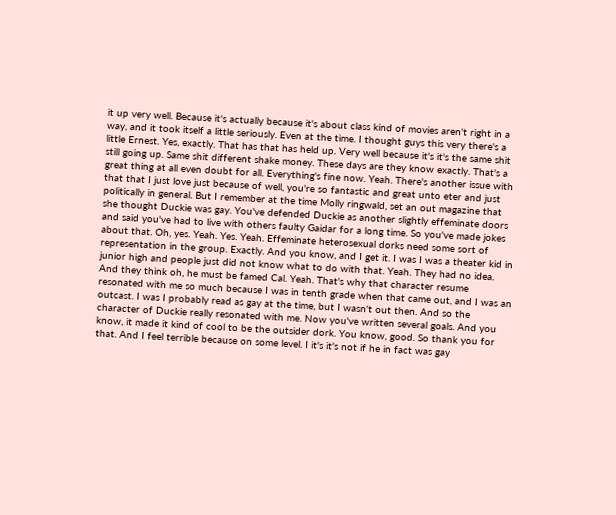it up very well. Because it's actually because it's about class kind of movies aren't right in a way, and it took itself a little seriously. Even at the time. I thought guys this very there's a little Ernest. Yes, exactly. That has that has held up. Very well because it's it's the same shit still going up. Same shit different shake money. These days are they know exactly. That's a great thing at all even doubt for all. Everything's fine now. Yeah. There's another issue with that that I just love just because of well, you're so fantastic and great unto eter and just politically in general. But I remember at the time Molly ringwald, set an out magazine that she thought Duckie was gay. You've defended Duckie as another slightly effeminate doors and said you've had to live with others faulty Gaidar for a long time. So you've made jokes about that. Oh, yes. Yeah. Yes. Yeah. Effeminate heterosexual dorks need some sort of representation in the group. Exactly. And you know, and I get it. I was I was a theater kid in junior high and people just did not know what to do with that. Yeah. They had no idea. And they think oh, he must be famed Cal. Yeah. That's why that character resume resonated with me so much because I was in tenth grade when that came out, and I was an outcast. I was I probably read as gay at the time, but I wasn't out then. And so the character of Duckie really resonated with me. Now you've written several goals. And you know, it made it kind of cool to be the outsider dork. You know, good. So thank you for that. And I feel terrible because on some level. I it's it's not if he in fact was gay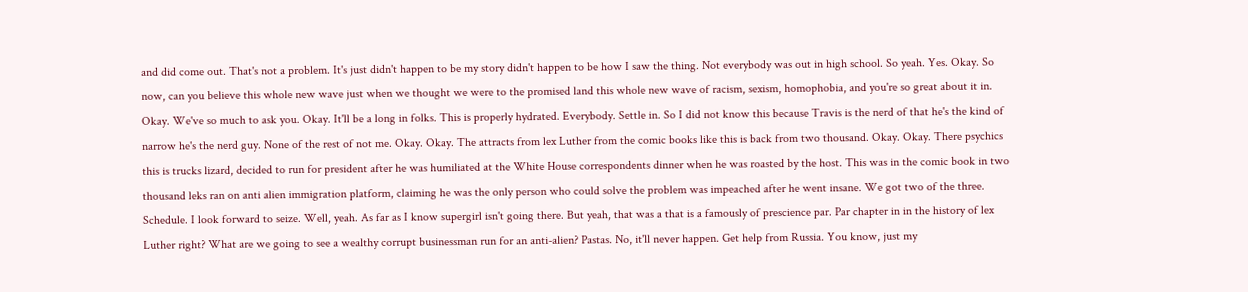and did come out. That's not a problem. It's just didn't happen to be my story didn't happen to be how I saw the thing. Not everybody was out in high school. So yeah. Yes. Okay. So now, can you believe this whole new wave just when we thought we were to the promised land this whole new wave of racism, sexism, homophobia, and you're so great about it in. Okay. We've so much to ask you. Okay. It'll be a long in folks. This is properly hydrated. Everybody. Settle in. So I did not know this because Travis is the nerd of that he's the kind of narrow he's the nerd guy. None of the rest of not me. Okay. Okay. The attracts from lex Luther from the comic books like this is back from two thousand. Okay. Okay. There psychics this is trucks lizard, decided to run for president after he was humiliated at the White House correspondents dinner when he was roasted by the host. This was in the comic book in two thousand leks ran on anti alien immigration platform, claiming he was the only person who could solve the problem was impeached after he went insane. We got two of the three. Schedule. I look forward to seize. Well, yeah. As far as I know supergirl isn't going there. But yeah, that was a that is a famously of prescience par. Par chapter in in the history of lex Luther right? What are we going to see a wealthy corrupt businessman run for an anti-alien? Pastas. No, it'll never happen. Get help from Russia. You know, just my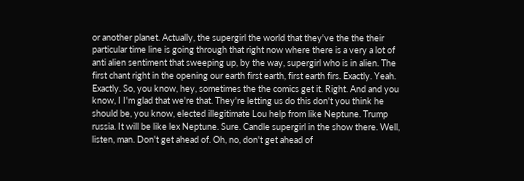or another planet. Actually, the supergirl the world that they've the the their particular time line is going through that right now where there is a very a lot of anti alien sentiment that sweeping up, by the way, supergirl who is in alien. The first chant right in the opening our earth first earth, first earth firs. Exactly. Yeah. Exactly. So, you know, hey, sometimes the the comics get it. Right. And and you know, I I'm glad that we're that. They're letting us do this don't you think he should be, you know, elected illegitimate Lou help from like Neptune. Trump russia. It will be like lex Neptune. Sure. Candle supergirl in the show there. Well, listen, man. Don't get ahead of. Oh, no, don't get ahead of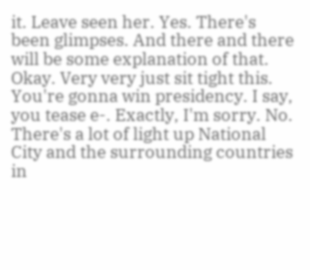it. Leave seen her. Yes. There's been glimpses. And there and there will be some explanation of that. Okay. Very very just sit tight this. You're gonna win presidency. I say, you tease e-. Exactly, I'm sorry. No. There's a lot of light up National City and the surrounding countries in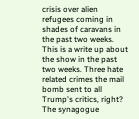crisis over alien refugees coming in shades of caravans in the past two weeks. This is a write up about the show in the past two weeks. Three hate related crimes the mail bomb sent to all Trump's critics, right? The synagogue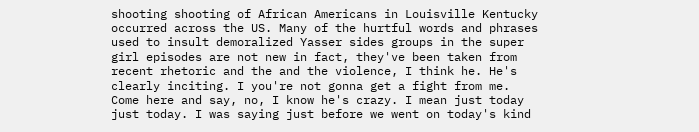shooting shooting of African Americans in Louisville Kentucky occurred across the US. Many of the hurtful words and phrases used to insult demoralized Yasser sides groups in the super girl episodes are not new in fact, they've been taken from recent rhetoric and the and the violence, I think he. He's clearly inciting. I you're not gonna get a fight from me. Come here and say, no, I know he's crazy. I mean just today just today. I was saying just before we went on today's kind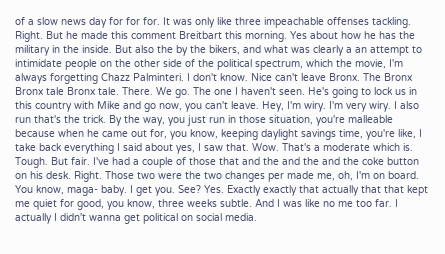of a slow news day for for for. It was only like three impeachable offenses tackling. Right. But he made this comment Breitbart this morning. Yes about how he has the military in the inside. But also the by the bikers, and what was clearly a an attempt to intimidate people on the other side of the political spectrum, which the movie, I'm always forgetting Chazz Palminteri. I don't know. Nice can't leave Bronx. The Bronx Bronx tale Bronx tale. There. We go. The one I haven't seen. He's going to lock us in this country with Mike and go now, you can't leave. Hey, I'm wiry. I'm very wiry. I also run that's the trick. By the way, you just run in those situation, you're malleable because when he came out for, you know, keeping daylight savings time, you're like, I take back everything I said about yes, I saw that. Wow. That's a moderate which is. Tough. But fair. I've had a couple of those that and the and the and the coke button on his desk. Right. Those two were the two changes per made me, oh, I'm on board. You know, maga- baby. I get you. See? Yes. Exactly exactly that actually that that kept me quiet for good, you know, three weeks subtle. And I was like no me too far. I actually I didn't wanna get political on social media.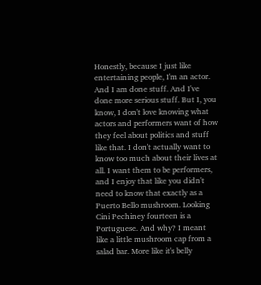Honestly, because I just like entertaining people, I'm an actor. And I am done stuff. And I've done more serious stuff. But I, you know, I don't love knowing what actors and performers want of how they feel about politics and stuff like that. I don't actually want to know too much about their lives at all. I want them to be performers, and I enjoy that like you didn't need to know that exactly as a Puerto Bello mushroom. Looking Cini Pechiney fourteen is a Portuguese. And why? I meant like a little mushroom cap from a salad bar. More like it's belly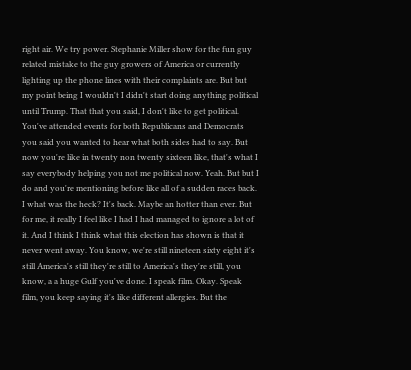right air. We try power. Stephanie Miller show for the fun guy related mistake to the guy growers of America or currently lighting up the phone lines with their complaints are. But but my point being I wouldn't I didn't start doing anything political until Trump. That that you said, I don't like to get political. You've attended events for both Republicans and Democrats you said you wanted to hear what both sides had to say. But now you're like in twenty non twenty sixteen like, that's what I say everybody helping you not me political now. Yeah. But but I do and you're mentioning before like all of a sudden races back. I what was the heck? It's back. Maybe an hotter than ever. But for me, it really I feel like I had I had managed to ignore a lot of it. And I think I think what this election has shown is that it never went away. You know, we're still nineteen sixty eight it's still America's still they're still to America's they're still, you know, a a huge Gulf you've done. I speak film. Okay. Speak film, you keep saying it's like different allergies. But the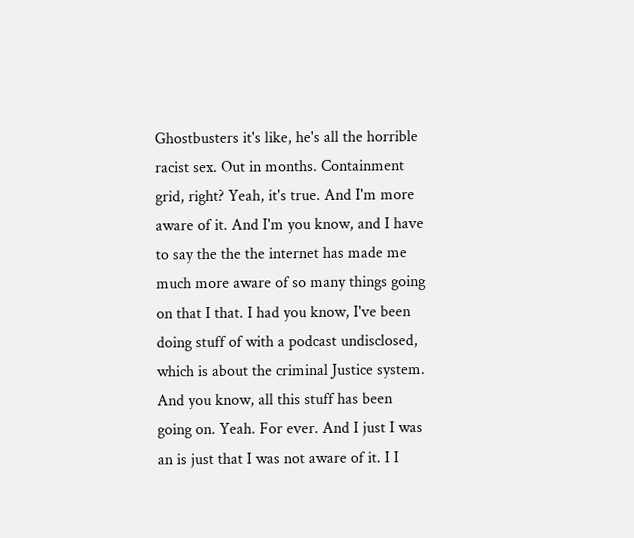Ghostbusters it's like, he's all the horrible racist sex. Out in months. Containment grid, right? Yeah, it's true. And I'm more aware of it. And I'm you know, and I have to say the the the internet has made me much more aware of so many things going on that I that. I had you know, I've been doing stuff of with a podcast undisclosed, which is about the criminal Justice system. And you know, all this stuff has been going on. Yeah. For ever. And I just I was an is just that I was not aware of it. I I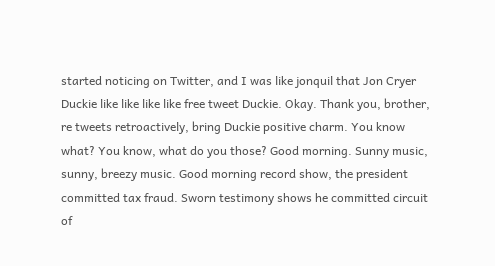started noticing on Twitter, and I was like jonquil that Jon Cryer Duckie like like like like free tweet Duckie. Okay. Thank you, brother, re tweets retroactively, bring Duckie positive charm. You know what? You know, what do you those? Good morning. Sunny music, sunny, breezy music. Good morning record show, the president committed tax fraud. Sworn testimony shows he committed circuit of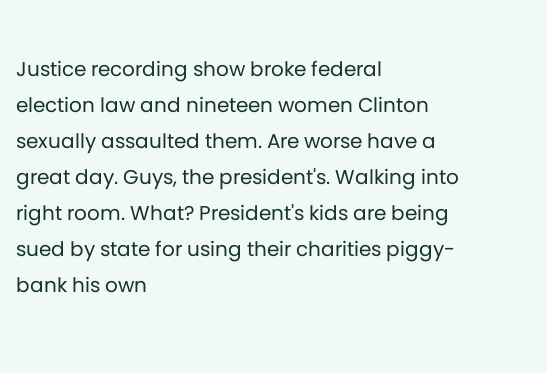Justice recording show broke federal election law and nineteen women Clinton sexually assaulted them. Are worse have a great day. Guys, the president's. Walking into right room. What? President's kids are being sued by state for using their charities piggy-bank his own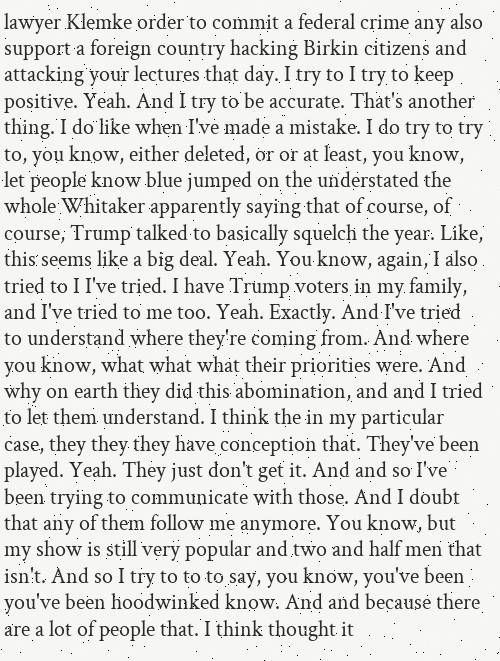lawyer Klemke order to commit a federal crime any also support a foreign country hacking Birkin citizens and attacking your lectures that day. I try to I try to keep positive. Yeah. And I try to be accurate. That's another thing. I do like when I've made a mistake. I do try to try to, you know, either deleted, or or at least, you know, let people know blue jumped on the understated the whole Whitaker apparently saying that of course, of course, Trump talked to basically squelch the year. Like, this seems like a big deal. Yeah. You know, again, I also tried to I I've tried. I have Trump voters in my family, and I've tried to me too. Yeah. Exactly. And I've tried to understand where they're coming from. And where you know, what what what their priorities were. And why on earth they did this abomination, and and I tried to let them understand. I think the in my particular case, they they they have conception that. They've been played. Yeah. They just don't get it. And and so I've been trying to communicate with those. And I doubt that any of them follow me anymore. You know, but my show is still very popular and two and half men that isn't. And so I try to to to say, you know, you've been you've been hoodwinked know. And and because there are a lot of people that. I think thought it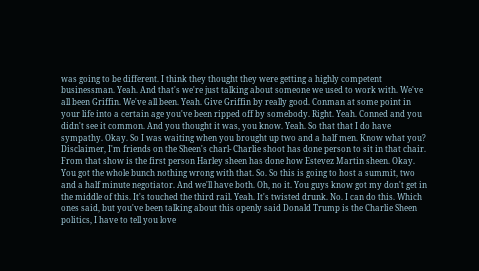was going to be different. I think they thought they were getting a highly competent businessman. Yeah. And that's we're just talking about someone we used to work with. We've all been Griffin. We've all been. Yeah. Give Griffin by really good. Conman at some point in your life into a certain age you've been ripped off by somebody. Right. Yeah. Conned and you didn't see it common. And you thought it was, you know. Yeah. So that that I do have sympathy. Okay. So I was waiting when you brought up two and a half men. Know what you? Disclaimer, I'm friends on the Sheen's charl- Charlie shoot has done person to sit in that chair. From that show is the first person Harley sheen has done how Estevez Martin sheen. Okay. You got the whole bunch nothing wrong with that. So. So this is going to host a summit, two and a half minute negotiator. And we'll have both. Oh, no it. You guys know got my don't get in the middle of this. It's touched the third rail. Yeah. It's twisted drunk. No. I can do this. Which ones said, but you've been talking about this openly said Donald Trump is the Charlie Sheen politics, I have to tell you love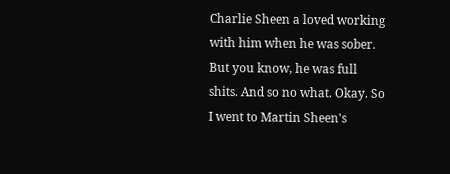Charlie Sheen a loved working with him when he was sober. But you know, he was full shits. And so no what. Okay. So I went to Martin Sheen's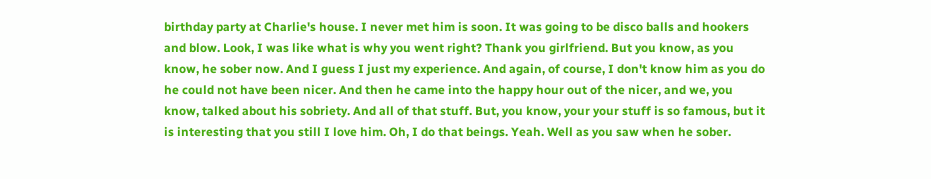birthday party at Charlie's house. I never met him is soon. It was going to be disco balls and hookers and blow. Look, I was like what is why you went right? Thank you girlfriend. But you know, as you know, he sober now. And I guess I just my experience. And again, of course, I don't know him as you do he could not have been nicer. And then he came into the happy hour out of the nicer, and we, you know, talked about his sobriety. And all of that stuff. But, you know, your your stuff is so famous, but it is interesting that you still I love him. Oh, I do that beings. Yeah. Well as you saw when he sober.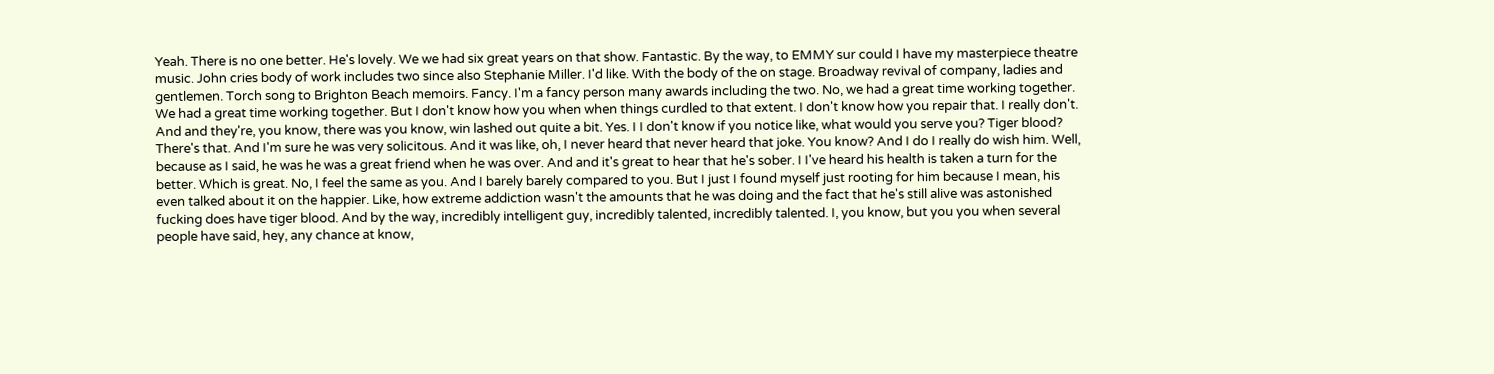Yeah. There is no one better. He's lovely. We we had six great years on that show. Fantastic. By the way, to EMMY sur could I have my masterpiece theatre music. John cries body of work includes two since also Stephanie Miller. I'd like. With the body of the on stage. Broadway revival of company, ladies and gentlemen. Torch song to Brighton Beach memoirs. Fancy. I'm a fancy person many awards including the two. No, we had a great time working together. We had a great time working together. But I don't know how you when when things curdled to that extent. I don't know how you repair that. I really don't. And and they're, you know, there was you know, win lashed out quite a bit. Yes. I I don't know if you notice like, what would you serve you? Tiger blood? There's that. And I'm sure he was very solicitous. And it was like, oh, I never heard that never heard that joke. You know? And I do I really do wish him. Well, because as I said, he was he was a great friend when he was over. And and it's great to hear that he's sober. I I've heard his health is taken a turn for the better. Which is great. No, I feel the same as you. And I barely barely compared to you. But I just I found myself just rooting for him because I mean, his even talked about it on the happier. Like, how extreme addiction wasn't the amounts that he was doing and the fact that he's still alive was astonished fucking does have tiger blood. And by the way, incredibly intelligent guy, incredibly talented, incredibly talented. I, you know, but you you when several people have said, hey, any chance at know,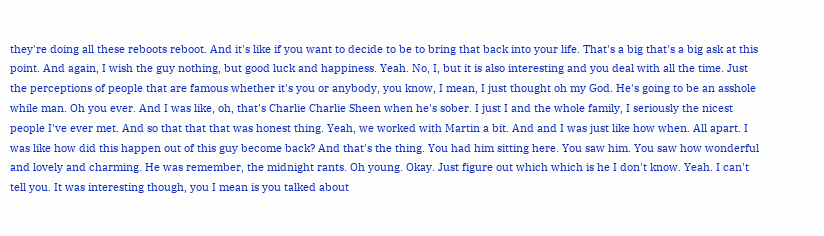they're doing all these reboots reboot. And it's like if you want to decide to be to bring that back into your life. That's a big that's a big ask at this point. And again, I wish the guy nothing, but good luck and happiness. Yeah. No, I, but it is also interesting and you deal with all the time. Just the perceptions of people that are famous whether it's you or anybody, you know, I mean, I just thought oh my God. He's going to be an asshole while man. Oh you ever. And I was like, oh, that's Charlie Charlie Sheen when he's sober. I just I and the whole family, I seriously the nicest people I've ever met. And so that that that was honest thing. Yeah, we worked with Martin a bit. And and I was just like how when. All apart. I was like how did this happen out of this guy become back? And that's the thing. You had him sitting here. You saw him. You saw how wonderful and lovely and charming. He was remember, the midnight rants. Oh young. Okay. Just figure out which which is he I don't know. Yeah. I can't tell you. It was interesting though, you I mean is you talked about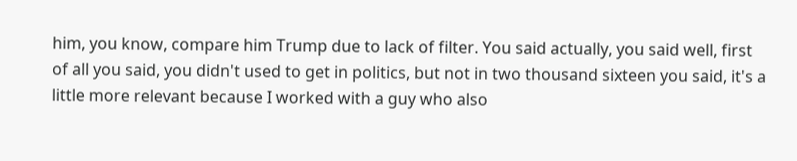him, you know, compare him Trump due to lack of filter. You said actually, you said well, first of all you said, you didn't used to get in politics, but not in two thousand sixteen you said, it's a little more relevant because I worked with a guy who also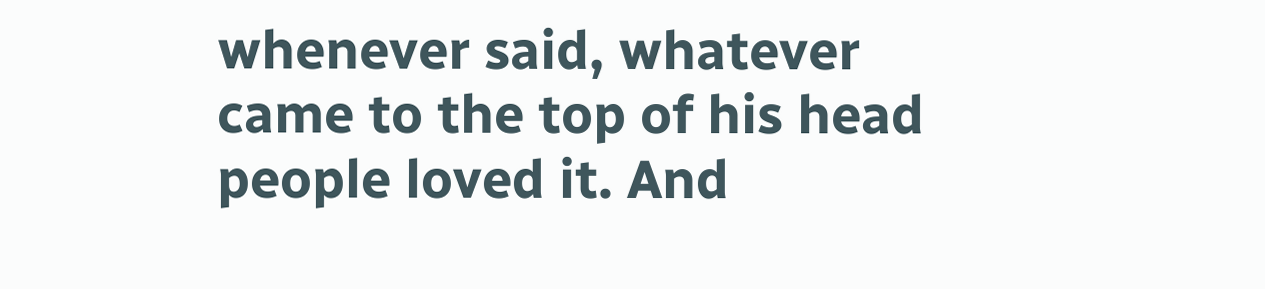whenever said, whatever came to the top of his head people loved it. And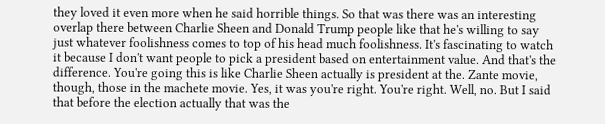they loved it even more when he said horrible things. So that was there was an interesting overlap there between Charlie Sheen and Donald Trump people like that he's willing to say just whatever foolishness comes to top of his head much foolishness. It's fascinating to watch it because I don't want people to pick a president based on entertainment value. And that's the difference. You're going this is like Charlie Sheen actually is president at the. Zante movie, though, those in the machete movie. Yes, it was you're right. You're right. Well, no. But I said that before the election actually that was the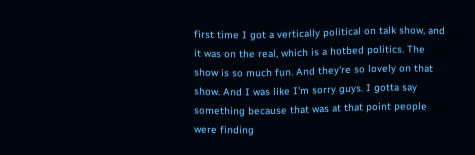first time I got a vertically political on talk show, and it was on the real, which is a hotbed politics. The show is so much fun. And they're so lovely on that show. And I was like I'm sorry guys. I gotta say something because that was at that point people were finding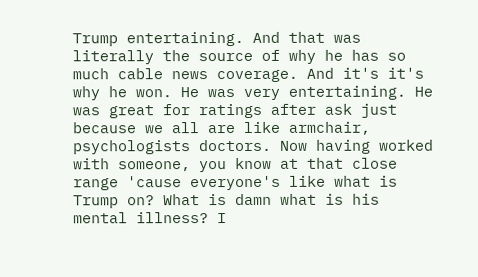Trump entertaining. And that was literally the source of why he has so much cable news coverage. And it's it's why he won. He was very entertaining. He was great for ratings after ask just because we all are like armchair, psychologists doctors. Now having worked with someone, you know at that close range 'cause everyone's like what is Trump on? What is damn what is his mental illness? I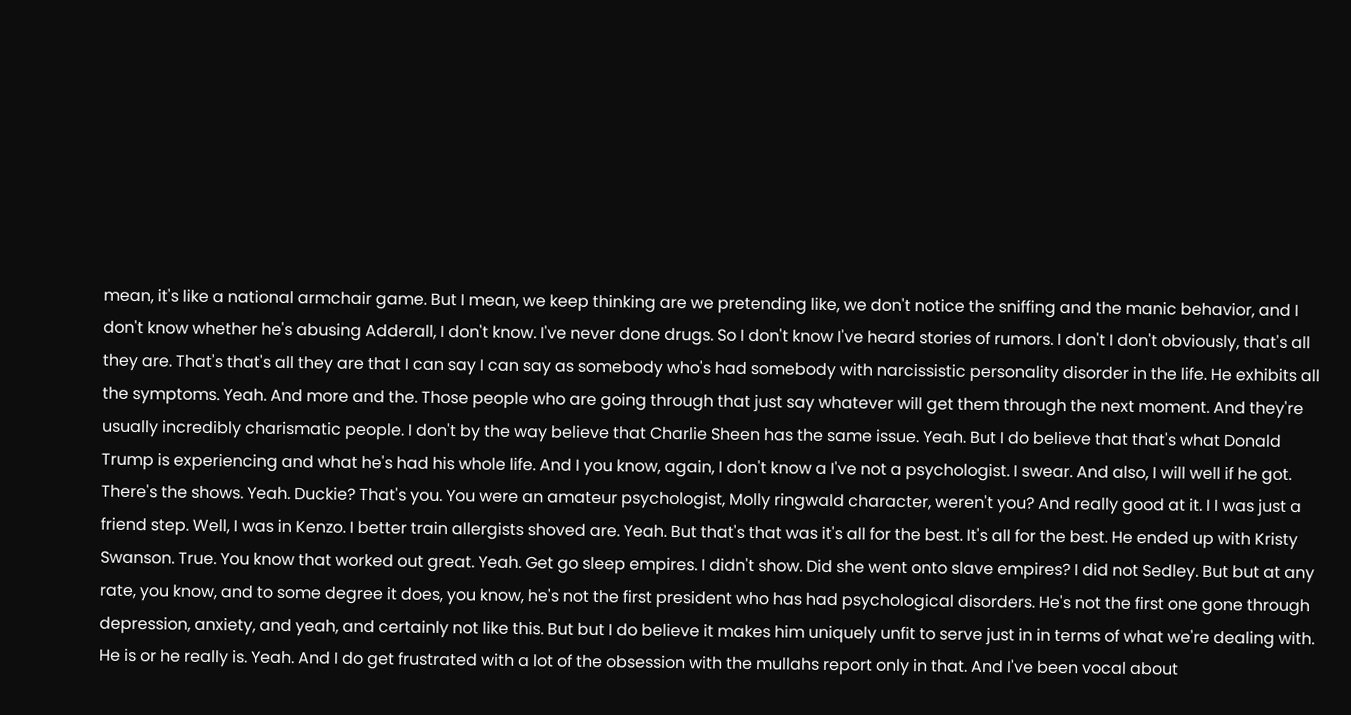mean, it's like a national armchair game. But I mean, we keep thinking are we pretending like, we don't notice the sniffing and the manic behavior, and I don't know whether he's abusing Adderall, I don't know. I've never done drugs. So I don't know I've heard stories of rumors. I don't I don't obviously, that's all they are. That's that's all they are that I can say I can say as somebody who's had somebody with narcissistic personality disorder in the life. He exhibits all the symptoms. Yeah. And more and the. Those people who are going through that just say whatever will get them through the next moment. And they're usually incredibly charismatic people. I don't by the way believe that Charlie Sheen has the same issue. Yeah. But I do believe that that's what Donald Trump is experiencing and what he's had his whole life. And I you know, again, I don't know a I've not a psychologist. I swear. And also, I will well if he got. There's the shows. Yeah. Duckie? That's you. You were an amateur psychologist, Molly ringwald character, weren't you? And really good at it. I I was just a friend step. Well, I was in Kenzo. I better train allergists shoved are. Yeah. But that's that was it's all for the best. It's all for the best. He ended up with Kristy Swanson. True. You know that worked out great. Yeah. Get go sleep empires. I didn't show. Did she went onto slave empires? I did not Sedley. But but at any rate, you know, and to some degree it does, you know, he's not the first president who has had psychological disorders. He's not the first one gone through depression, anxiety, and yeah, and certainly not like this. But but I do believe it makes him uniquely unfit to serve just in in terms of what we're dealing with. He is or he really is. Yeah. And I do get frustrated with a lot of the obsession with the mullahs report only in that. And I've been vocal about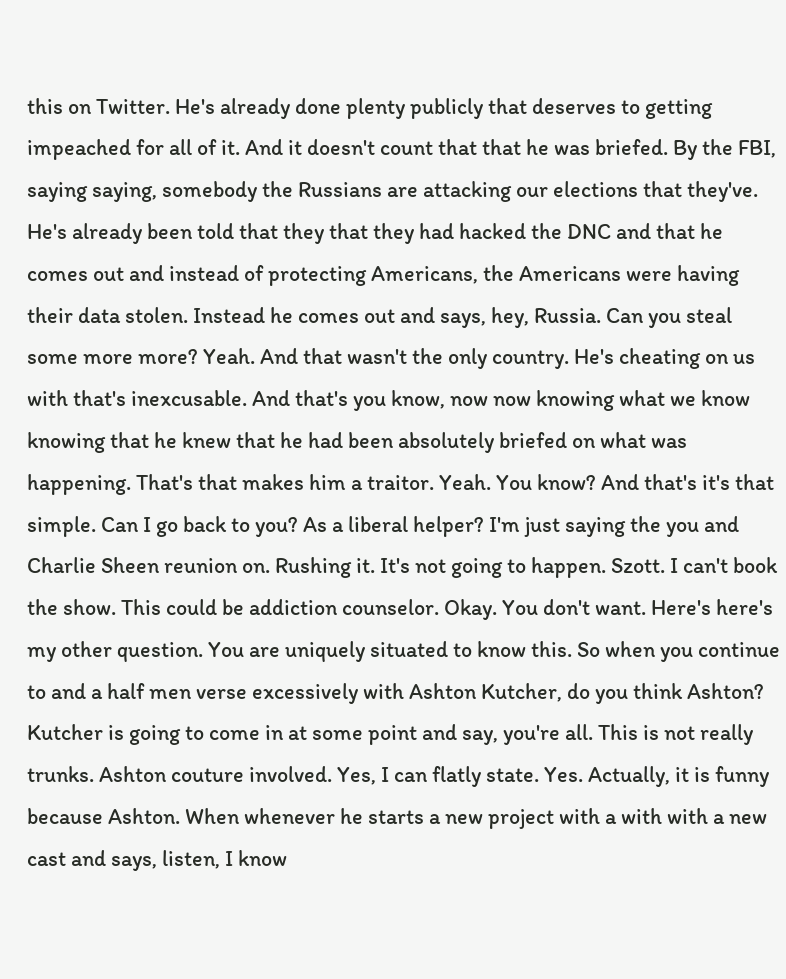this on Twitter. He's already done plenty publicly that deserves to getting impeached for all of it. And it doesn't count that that he was briefed. By the FBI, saying saying, somebody the Russians are attacking our elections that they've. He's already been told that they that they had hacked the DNC and that he comes out and instead of protecting Americans, the Americans were having their data stolen. Instead he comes out and says, hey, Russia. Can you steal some more more? Yeah. And that wasn't the only country. He's cheating on us with that's inexcusable. And that's you know, now now knowing what we know knowing that he knew that he had been absolutely briefed on what was happening. That's that makes him a traitor. Yeah. You know? And that's it's that simple. Can I go back to you? As a liberal helper? I'm just saying the you and Charlie Sheen reunion on. Rushing it. It's not going to happen. Szott. I can't book the show. This could be addiction counselor. Okay. You don't want. Here's here's my other question. You are uniquely situated to know this. So when you continue to and a half men verse excessively with Ashton Kutcher, do you think Ashton? Kutcher is going to come in at some point and say, you're all. This is not really trunks. Ashton couture involved. Yes, I can flatly state. Yes. Actually, it is funny because Ashton. When whenever he starts a new project with a with with a new cast and says, listen, I know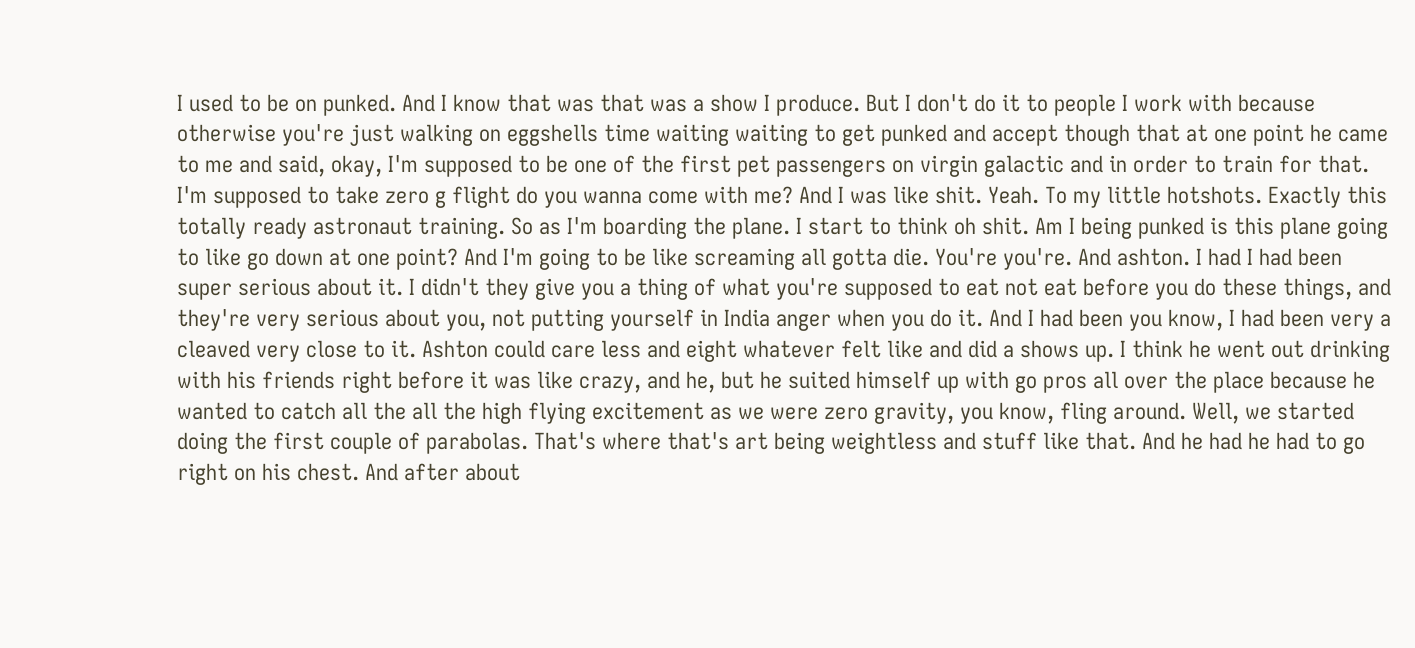I used to be on punked. And I know that was that was a show I produce. But I don't do it to people I work with because otherwise you're just walking on eggshells time waiting waiting to get punked and accept though that at one point he came to me and said, okay, I'm supposed to be one of the first pet passengers on virgin galactic and in order to train for that. I'm supposed to take zero g flight do you wanna come with me? And I was like shit. Yeah. To my little hotshots. Exactly this totally ready astronaut training. So as I'm boarding the plane. I start to think oh shit. Am I being punked is this plane going to like go down at one point? And I'm going to be like screaming all gotta die. You're you're. And ashton. I had I had been super serious about it. I didn't they give you a thing of what you're supposed to eat not eat before you do these things, and they're very serious about you, not putting yourself in India anger when you do it. And I had been you know, I had been very a cleaved very close to it. Ashton could care less and eight whatever felt like and did a shows up. I think he went out drinking with his friends right before it was like crazy, and he, but he suited himself up with go pros all over the place because he wanted to catch all the all the high flying excitement as we were zero gravity, you know, fling around. Well, we started doing the first couple of parabolas. That's where that's art being weightless and stuff like that. And he had he had to go right on his chest. And after about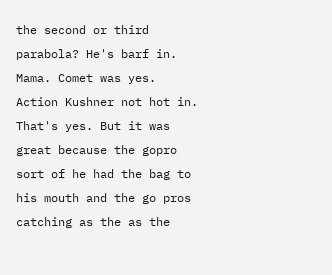the second or third parabola? He's barf in. Mama. Comet was yes. Action Kushner not hot in. That's yes. But it was great because the gopro sort of he had the bag to his mouth and the go pros catching as the as the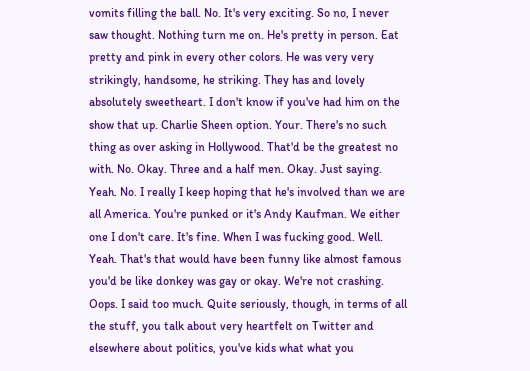vomits filling the ball. No. It's very exciting. So no, I never saw thought. Nothing turn me on. He's pretty in person. Eat pretty and pink in every other colors. He was very very strikingly, handsome, he striking. They has and lovely absolutely sweetheart. I don't know if you've had him on the show that up. Charlie Sheen option. Your. There's no such thing as over asking in Hollywood. That'd be the greatest no with. No. Okay. Three and a half men. Okay. Just saying. Yeah. No. I really I keep hoping that he's involved than we are all America. You're punked or it's Andy Kaufman. We either one I don't care. It's fine. When I was fucking good. Well. Yeah. That's that would have been funny like almost famous you'd be like donkey was gay or okay. We're not crashing. Oops. I said too much. Quite seriously, though, in terms of all the stuff, you talk about very heartfelt on Twitter and elsewhere about politics, you've kids what what you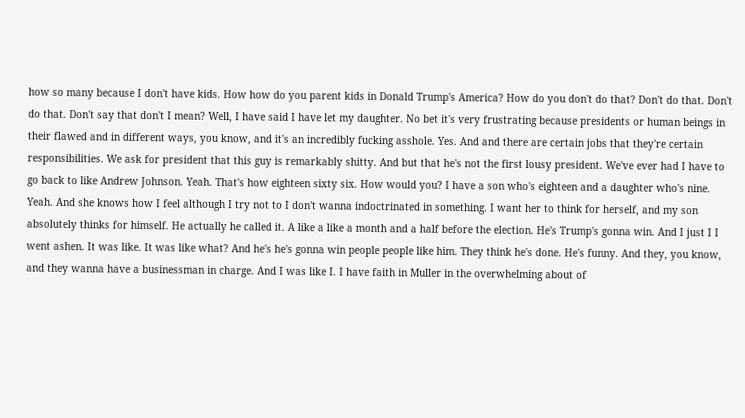how so many because I don't have kids. How how do you parent kids in Donald Trump's America? How do you don't do that? Don't do that. Don't do that. Don't say that don't I mean? Well, I have said I have let my daughter. No bet it's very frustrating because presidents or human beings in their flawed and in different ways, you know, and it's an incredibly fucking asshole. Yes. And and there are certain jobs that they're certain responsibilities. We ask for president that this guy is remarkably shitty. And but that he's not the first lousy president. We've ever had I have to go back to like Andrew Johnson. Yeah. That's how eighteen sixty six. How would you? I have a son who's eighteen and a daughter who's nine. Yeah. And she knows how I feel although I try not to I don't wanna indoctrinated in something. I want her to think for herself, and my son absolutely thinks for himself. He actually he called it. A like a like a month and a half before the election. He's Trump's gonna win. And I just I I went ashen. It was like. It was like what? And he's he's gonna win people people like him. They think he's done. He's funny. And they, you know, and they wanna have a businessman in charge. And I was like I. I have faith in Muller in the overwhelming about of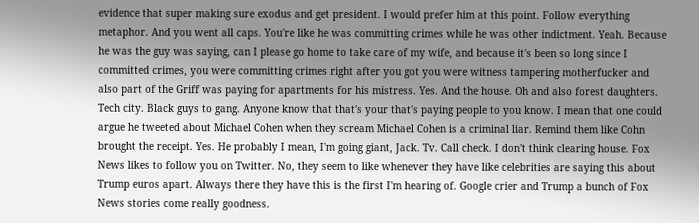evidence that super making sure exodus and get president. I would prefer him at this point. Follow everything metaphor. And you went all caps. You're like he was committing crimes while he was other indictment. Yeah. Because he was the guy was saying, can I please go home to take care of my wife, and because it's been so long since I committed crimes, you were committing crimes right after you got you were witness tampering motherfucker and also part of the Griff was paying for apartments for his mistress. Yes. And the house. Oh and also forest daughters. Tech city. Black guys to gang. Anyone know that that's your that's paying people to you know. I mean that one could argue he tweeted about Michael Cohen when they scream Michael Cohen is a criminal liar. Remind them like Cohn brought the receipt. Yes. He probably I mean, I'm going giant, Jack. Tv. Call check. I don't think clearing house. Fox News likes to follow you on Twitter. No, they seem to like whenever they have like celebrities are saying this about Trump euros apart. Always there they have this is the first I'm hearing of. Google crier and Trump a bunch of Fox News stories come really goodness.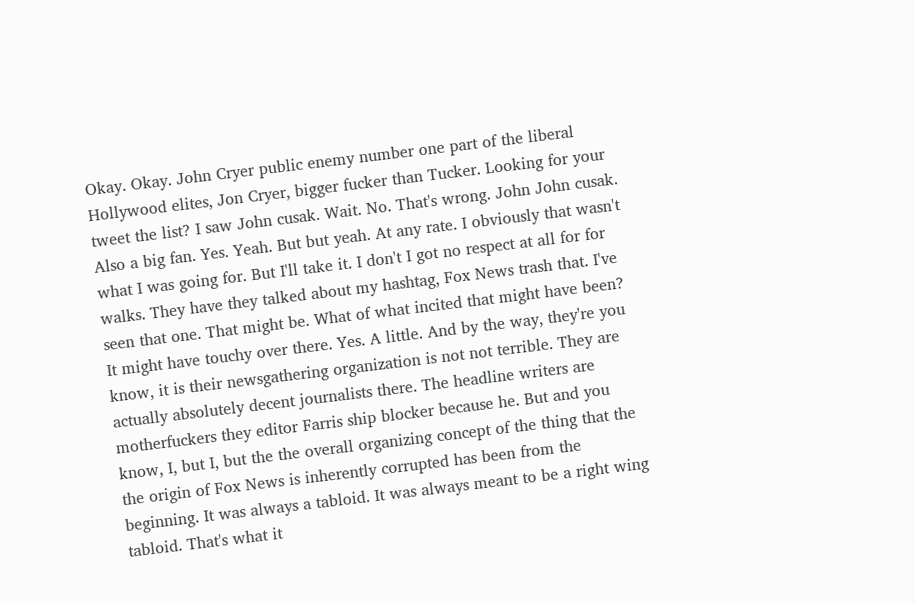Okay. Okay. John Cryer public enemy number one part of the liberal Hollywood elites, Jon Cryer, bigger fucker than Tucker. Looking for your tweet the list? I saw John cusak. Wait. No. That's wrong. John John cusak. Also a big fan. Yes. Yeah. But but yeah. At any rate. I obviously that wasn't what I was going for. But I'll take it. I don't I got no respect at all for for walks. They have they talked about my hashtag, Fox News trash that. I've seen that one. That might be. What of what incited that might have been? It might have touchy over there. Yes. A little. And by the way, they're you know, it is their newsgathering organization is not not terrible. They are actually absolutely decent journalists there. The headline writers are motherfuckers they editor Farris ship blocker because he. But and you know, I, but I, but the the overall organizing concept of the thing that the the origin of Fox News is inherently corrupted has been from the beginning. It was always a tabloid. It was always meant to be a right wing tabloid. That's what it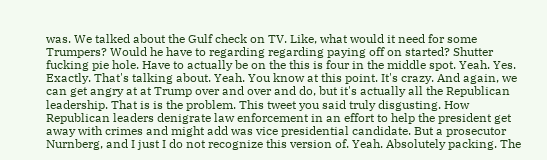was. We talked about the Gulf check on TV. Like, what would it need for some Trumpers? Would he have to regarding regarding paying off on started? Shutter fucking pie hole. Have to actually be on the this is four in the middle spot. Yeah. Yes. Exactly. That's talking about. Yeah. You know at this point. It's crazy. And again, we can get angry at at Trump over and over and do, but it's actually all the Republican leadership. That is is the problem. This tweet you said truly disgusting. How Republican leaders denigrate law enforcement in an effort to help the president get away with crimes and might add was vice presidential candidate. But a prosecutor Nurnberg, and I just I do not recognize this version of. Yeah. Absolutely packing. The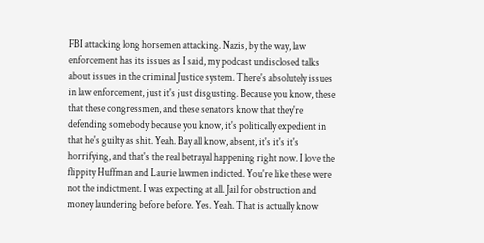FBI attacking long horsemen attacking. Nazis, by the way, law enforcement has its issues as I said, my podcast undisclosed talks about issues in the criminal Justice system. There's absolutely issues in law enforcement, just it's just disgusting. Because you know, these that these congressmen, and these senators know that they're defending somebody because you know, it's politically expedient in that he's guilty as shit. Yeah. Bay all know, absent, it's it's it's horrifying, and that's the real betrayal happening right now. I love the flippity Huffman and Laurie lawmen indicted. You're like these were not the indictment. I was expecting at all. Jail for obstruction and money laundering before before. Yes. Yeah. That is actually know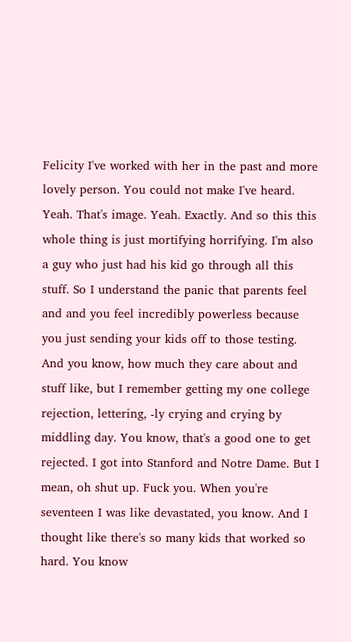Felicity I've worked with her in the past and more lovely person. You could not make I've heard. Yeah. That's image. Yeah. Exactly. And so this this whole thing is just mortifying horrifying. I'm also a guy who just had his kid go through all this stuff. So I understand the panic that parents feel and and you feel incredibly powerless because you just sending your kids off to those testing. And you know, how much they care about and stuff like, but I remember getting my one college rejection, lettering, -ly crying and crying by middling day. You know, that's a good one to get rejected. I got into Stanford and Notre Dame. But I mean, oh shut up. Fuck you. When you're seventeen I was like devastated, you know. And I thought like there's so many kids that worked so hard. You know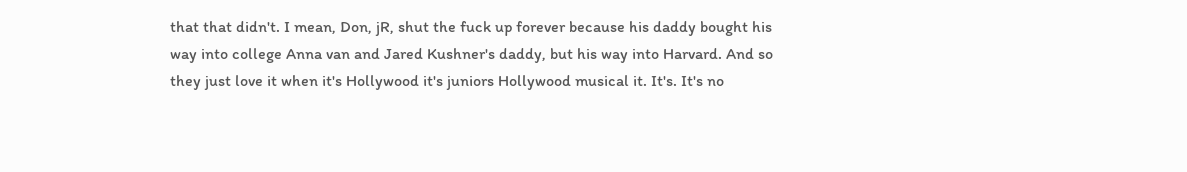that that didn't. I mean, Don, jR, shut the fuck up forever because his daddy bought his way into college Anna van and Jared Kushner's daddy, but his way into Harvard. And so they just love it when it's Hollywood it's juniors Hollywood musical it. It's. It's no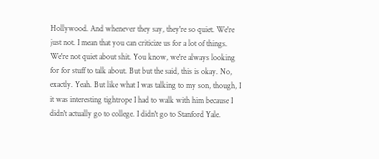Hollywood. And whenever they say, they're so quiet. We're just not. I mean that you can criticize us for a lot of things. We're not quiet about shit. You know, we're always looking for for stuff to talk about. But but the said, this is okay. No, exactly. Yeah. But like what I was talking to my son, though, I it was interesting tightrope I had to walk with him because I didn't actually go to college. I didn't go to Stanford Yale.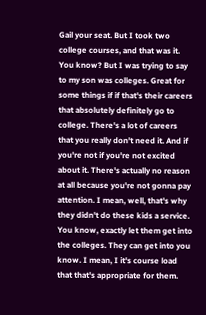Gail your seat. But I took two college courses, and that was it. You know? But I was trying to say to my son was colleges. Great for some things if if that's their careers that absolutely definitely go to college. There's a lot of careers that you really don't need it. And if you're not if you're not excited about it. There's actually no reason at all because you're not gonna pay attention. I mean, well, that's why they didn't do these kids a service. You know, exactly let them get into the colleges. They can get into you know. I mean, I it's course load that that's appropriate for them.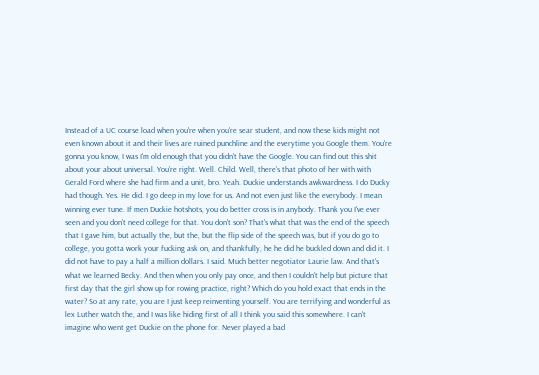Instead of a UC course load when you're when you're sear student, and now these kids might not even known about it and their lives are ruined punchline and the everytime you Google them. You're gonna you know, I was I'm old enough that you didn't have the Google. You can find out this shit about your about universal. You're right. Well. Child. Well, there's that photo of her with with Gerald Ford where she had firm and a unit, bro. Yeah. Duckie understands awkwardness. I do Ducky had though. Yes. He did. I go deep in my love for us. And not even just like the everybody. I mean winning ever tune. If men Duckie hotshots, you do better cross is in anybody. Thank you I've ever seen and you don't need college for that. You don't son? That's what that was the end of the speech that I gave him, but actually the, but the, but the flip side of the speech was, but if you do go to college, you gotta work your fucking ask on, and thankfully, he he did he buckled down and did it. I did not have to pay a half a million dollars. I said. Much better negotiator Laurie law. And that's what we learned Becky. And then when you only pay once, and then I couldn't help but picture that first day that the girl show up for rowing practice, right? Which do you hold exact that ends in the water? So at any rate, you are I just keep reinventing yourself. You are terrifying and wonderful as lex Luther watch the, and I was like hiding first of all I think you said this somewhere. I can't imagine who went get Duckie on the phone for. Never played a bad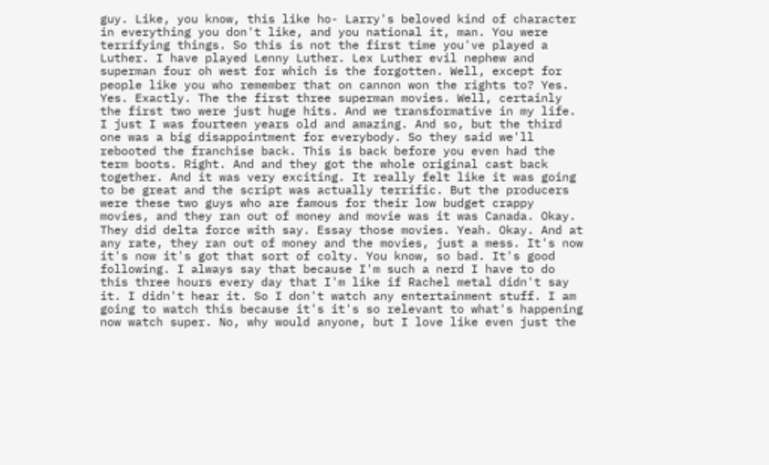guy. Like, you know, this like ho- Larry's beloved kind of character in everything you don't like, and you national it, man. You were terrifying things. So this is not the first time you've played a Luther. I have played Lenny Luther. Lex Luther evil nephew and superman four oh west for which is the forgotten. Well, except for people like you who remember that on cannon won the rights to? Yes. Yes. Exactly. The the first three superman movies. Well, certainly the first two were just huge hits. And we transformative in my life. I just I was fourteen years old and amazing. And so, but the third one was a big disappointment for everybody. So they said we'll rebooted the franchise back. This is back before you even had the term boots. Right. And and they got the whole original cast back together. And it was very exciting. It really felt like it was going to be great and the script was actually terrific. But the producers were these two guys who are famous for their low budget crappy movies, and they ran out of money and movie was it was Canada. Okay. They did delta force with say. Essay those movies. Yeah. Okay. And at any rate, they ran out of money and the movies, just a mess. It's now it's now it's got that sort of colty. You know, so bad. It's good following. I always say that because I'm such a nerd I have to do this three hours every day that I'm like if Rachel metal didn't say it. I didn't hear it. So I don't watch any entertainment stuff. I am going to watch this because it's it's so relevant to what's happening now watch super. No, why would anyone, but I love like even just the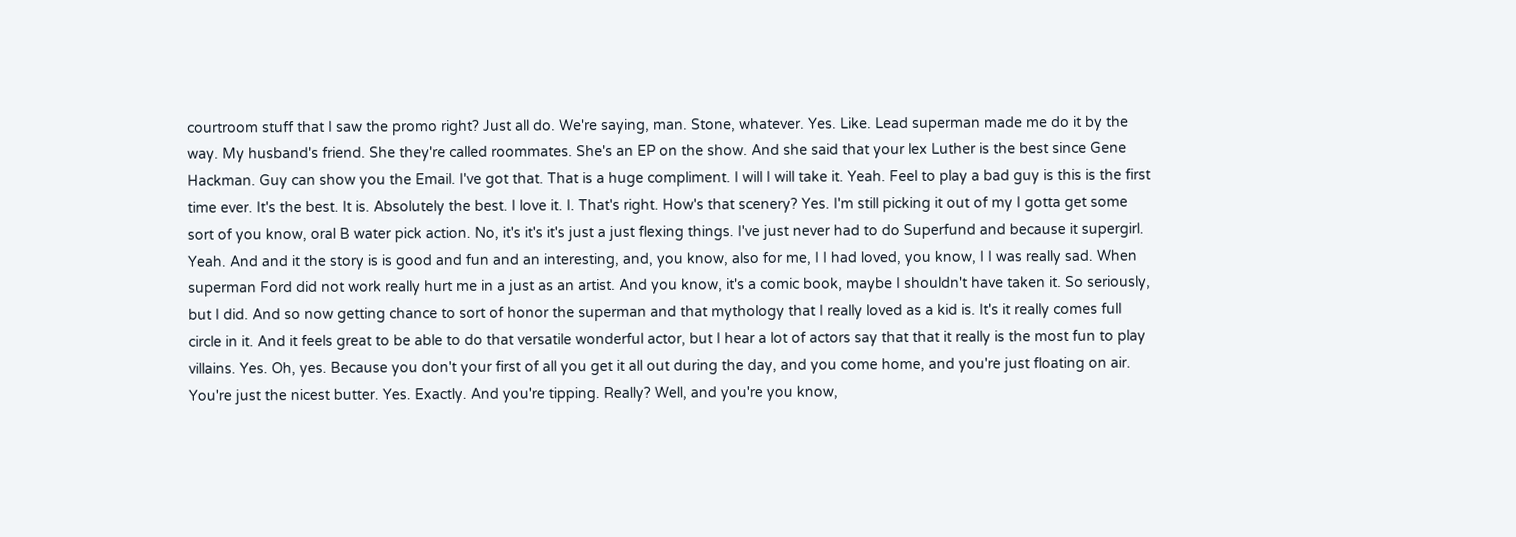courtroom stuff that I saw the promo right? Just all do. We're saying, man. Stone, whatever. Yes. Like. Lead superman made me do it by the way. My husband's friend. She they're called roommates. She's an EP on the show. And she said that your lex Luther is the best since Gene Hackman. Guy can show you the Email. I've got that. That is a huge compliment. I will I will take it. Yeah. Feel to play a bad guy is this is the first time ever. It's the best. It is. Absolutely the best. I love it. I. That's right. How's that scenery? Yes. I'm still picking it out of my I gotta get some sort of you know, oral B water pick action. No, it's it's it's just a just flexing things. I've just never had to do Superfund and because it supergirl. Yeah. And and it the story is is good and fun and an interesting, and, you know, also for me, I I had loved, you know, I I was really sad. When superman Ford did not work really hurt me in a just as an artist. And you know, it's a comic book, maybe I shouldn't have taken it. So seriously, but I did. And so now getting chance to sort of honor the superman and that mythology that I really loved as a kid is. It's it really comes full circle in it. And it feels great to be able to do that versatile wonderful actor, but I hear a lot of actors say that that it really is the most fun to play villains. Yes. Oh, yes. Because you don't your first of all you get it all out during the day, and you come home, and you're just floating on air. You're just the nicest butter. Yes. Exactly. And you're tipping. Really? Well, and you're you know,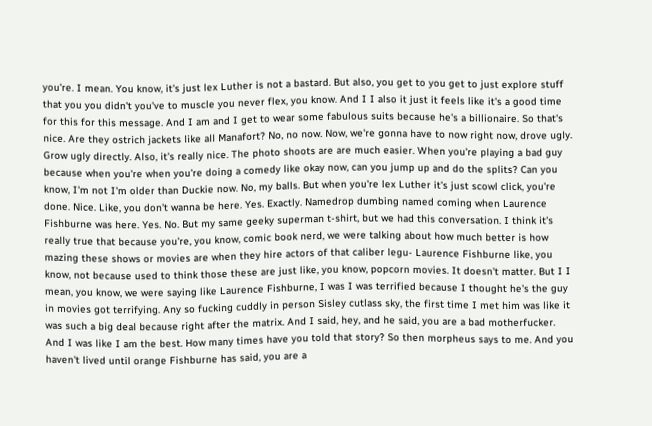you're. I mean. You know, it's just lex Luther is not a bastard. But also, you get to you get to just explore stuff that you you didn't you've to muscle you never flex, you know. And I I also it just it feels like it's a good time for this for this message. And I am and I get to wear some fabulous suits because he's a billionaire. So that's nice. Are they ostrich jackets like all Manafort? No, no now. Now, we're gonna have to now right now, drove ugly. Grow ugly directly. Also, it's really nice. The photo shoots are are much easier. When you're playing a bad guy because when you're when you're doing a comedy like okay now, can you jump up and do the splits? Can you know, I'm not I'm older than Duckie now. No, my balls. But when you're lex Luther it's just scowl click, you're done. Nice. Like, you don't wanna be here. Yes. Exactly. Namedrop dumbing named coming when Laurence Fishburne was here. Yes. No. But my same geeky superman t-shirt, but we had this conversation. I think it's really true that because you're, you know, comic book nerd, we were talking about how much better is how mazing these shows or movies are when they hire actors of that caliber legu- Laurence Fishburne like, you know, not because used to think those these are just like, you know, popcorn movies. It doesn't matter. But I I mean, you know, we were saying like Laurence Fishburne, I was I was terrified because I thought he's the guy in movies got terrifying. Any so fucking cuddly in person Sisley cutlass sky, the first time I met him was like it was such a big deal because right after the matrix. And I said, hey, and he said, you are a bad motherfucker. And I was like I am the best. How many times have you told that story? So then morpheus says to me. And you haven't lived until orange Fishburne has said, you are a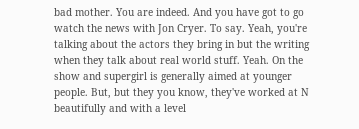bad mother. You are indeed. And you have got to go watch the news with Jon Cryer. To say. Yeah, you're talking about the actors they bring in but the writing when they talk about real world stuff. Yeah. On the show and supergirl is generally aimed at younger people. But, but they you know, they've worked at N beautifully and with a level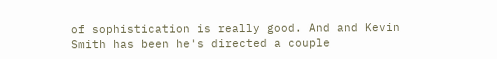of sophistication is really good. And and Kevin Smith has been he's directed a couple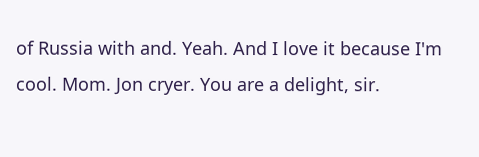of Russia with and. Yeah. And I love it because I'm cool. Mom. Jon cryer. You are a delight, sir.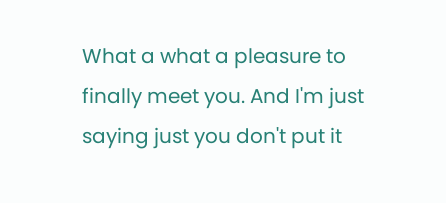What a what a pleasure to finally meet you. And I'm just saying just you don't put it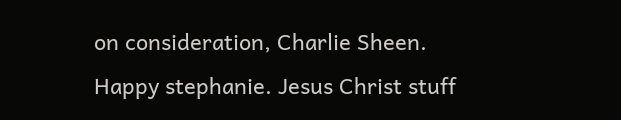on consideration, Charlie Sheen. Happy stephanie. Jesus Christ stuff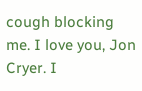cough blocking me. I love you, Jon Cryer. I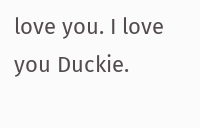love you. I love you Duckie.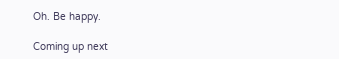Oh. Be happy.

Coming up next